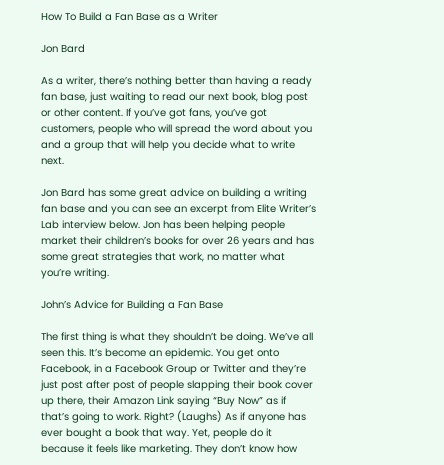How To Build a Fan Base as a Writer

Jon Bard

As a writer, there’s nothing better than having a ready fan base, just waiting to read our next book, blog post or other content. If you’ve got fans, you’ve got customers, people who will spread the word about you and a group that will help you decide what to write next.

Jon Bard has some great advice on building a writing fan base and you can see an excerpt from Elite Writer’s Lab interview below. Jon has been helping people market their children’s books for over 26 years and has some great strategies that work, no matter what you’re writing.

John’s Advice for Building a Fan Base

The first thing is what they shouldn’t be doing. We’ve all seen this. It’s become an epidemic. You get onto Facebook, in a Facebook Group or Twitter and they’re just post after post of people slapping their book cover up there, their Amazon Link saying “Buy Now” as if that’s going to work. Right? (Laughs) As if anyone has ever bought a book that way. Yet, people do it because it feels like marketing. They don’t know how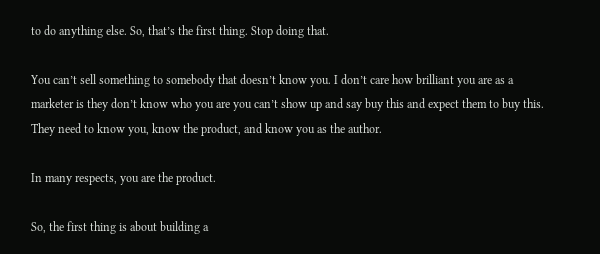to do anything else. So, that’s the first thing. Stop doing that.

You can’t sell something to somebody that doesn’t know you. I don’t care how brilliant you are as a marketer is they don’t know who you are you can’t show up and say buy this and expect them to buy this. They need to know you, know the product, and know you as the author.

In many respects, you are the product.

So, the first thing is about building a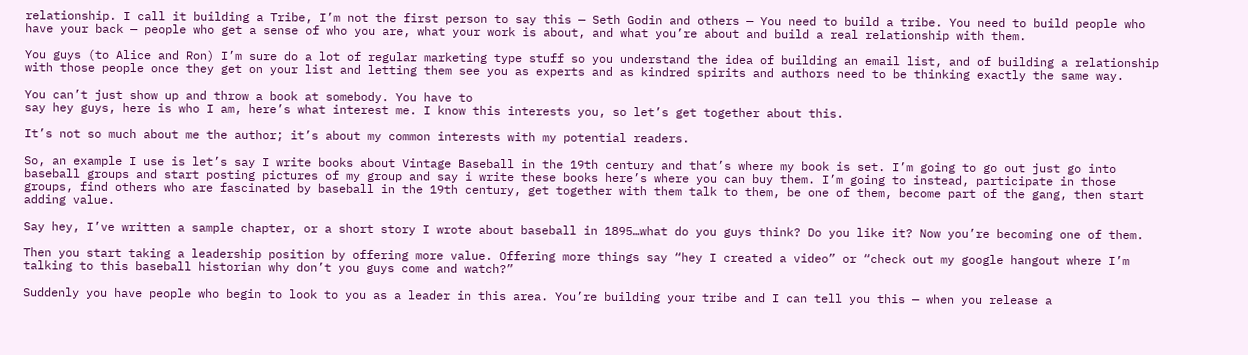relationship. I call it building a Tribe, I’m not the first person to say this — Seth Godin and others — You need to build a tribe. You need to build people who have your back — people who get a sense of who you are, what your work is about, and what you’re about and build a real relationship with them.

You guys (to Alice and Ron) I’m sure do a lot of regular marketing type stuff so you understand the idea of building an email list, and of building a relationship with those people once they get on your list and letting them see you as experts and as kindred spirits and authors need to be thinking exactly the same way.

You can’t just show up and throw a book at somebody. You have to
say hey guys, here is who I am, here’s what interest me. I know this interests you, so let’s get together about this.

It’s not so much about me the author; it’s about my common interests with my potential readers.

So, an example I use is let’s say I write books about Vintage Baseball in the 19th century and that’s where my book is set. I’m going to go out just go into baseball groups and start posting pictures of my group and say i write these books here’s where you can buy them. I’m going to instead, participate in those groups, find others who are fascinated by baseball in the 19th century, get together with them talk to them, be one of them, become part of the gang, then start adding value.

Say hey, I’ve written a sample chapter, or a short story I wrote about baseball in 1895…what do you guys think? Do you like it? Now you’re becoming one of them.

Then you start taking a leadership position by offering more value. Offering more things say “hey I created a video” or “check out my google hangout where I’m talking to this baseball historian why don’t you guys come and watch?”

Suddenly you have people who begin to look to you as a leader in this area. You’re building your tribe and I can tell you this — when you release a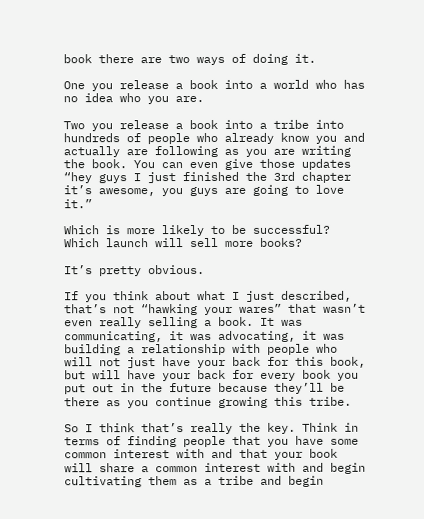book there are two ways of doing it.

One you release a book into a world who has no idea who you are.

Two you release a book into a tribe into hundreds of people who already know you and actually are following as you are writing the book. You can even give those updates “hey guys I just finished the 3rd chapter it’s awesome, you guys are going to love it.”

Which is more likely to be successful? Which launch will sell more books?

It’s pretty obvious.

If you think about what I just described, that’s not “hawking your wares” that wasn’t even really selling a book. It was communicating, it was advocating, it was building a relationship with people who will not just have your back for this book, but will have your back for every book you put out in the future because they’ll be there as you continue growing this tribe.

So I think that’s really the key. Think in terms of finding people that you have some common interest with and that your book will share a common interest with and begin cultivating them as a tribe and begin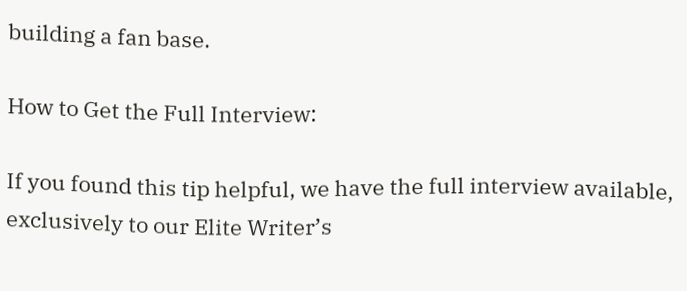building a fan base.

How to Get the Full Interview:

If you found this tip helpful, we have the full interview available, exclusively to our Elite Writer’s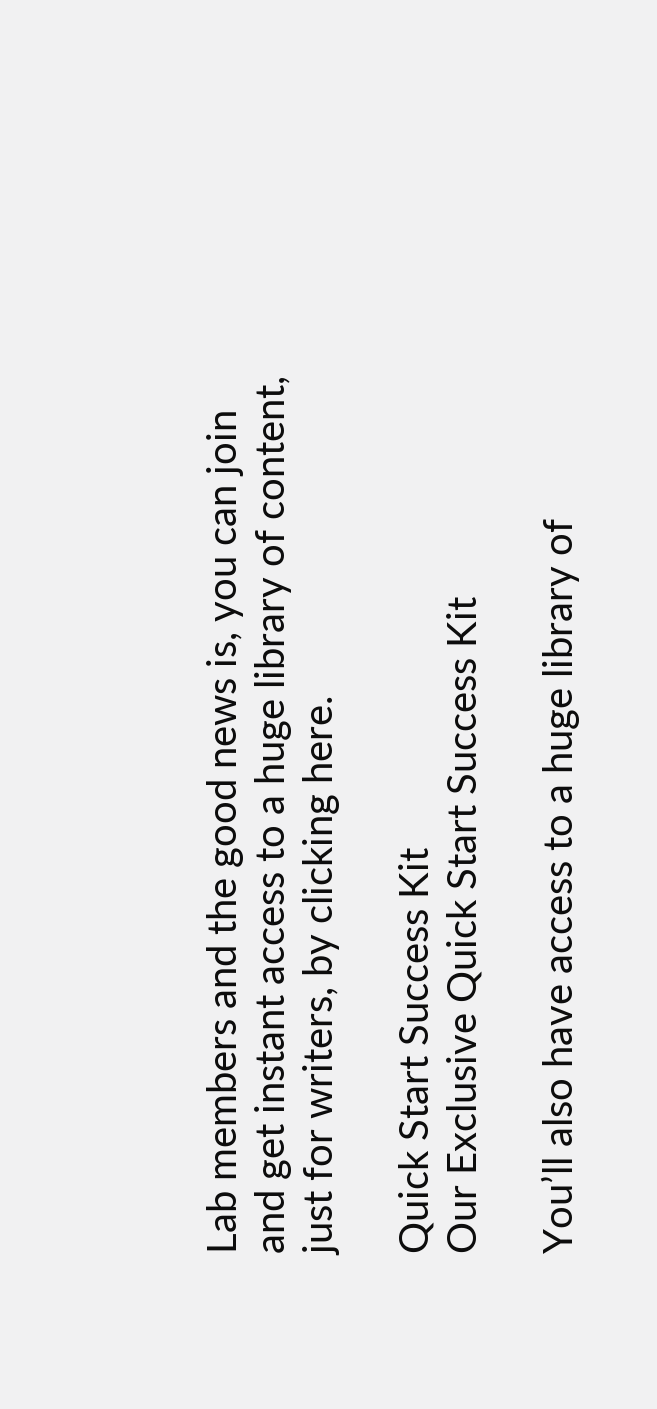Lab members and the good news is, you can join and get instant access to a huge library of content, just for writers, by clicking here.

Quick Start Success Kit
Our Exclusive Quick Start Success Kit

You’ll also have access to a huge library of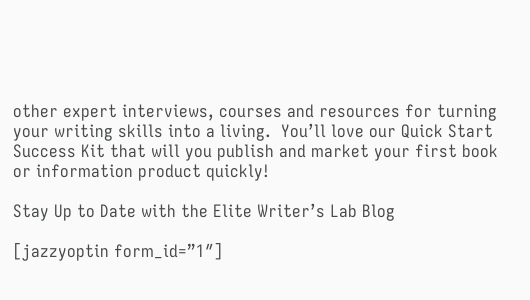other expert interviews, courses and resources for turning your writing skills into a living.  You’ll love our Quick Start Success Kit that will you publish and market your first book or information product quickly!

Stay Up to Date with the Elite Writer’s Lab Blog

[jazzyoptin form_id=”1″]